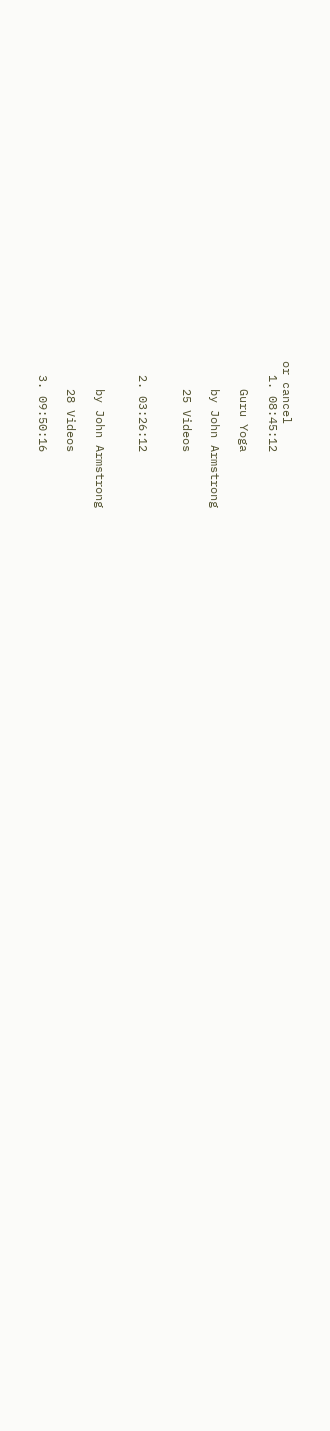or cancel
  1. 08:45:12

    Guru Yoga

    by John Armstrong

    25 Videos


  2. 03:26:12


    by John Armstrong

    28 Videos

  3. 09:50:16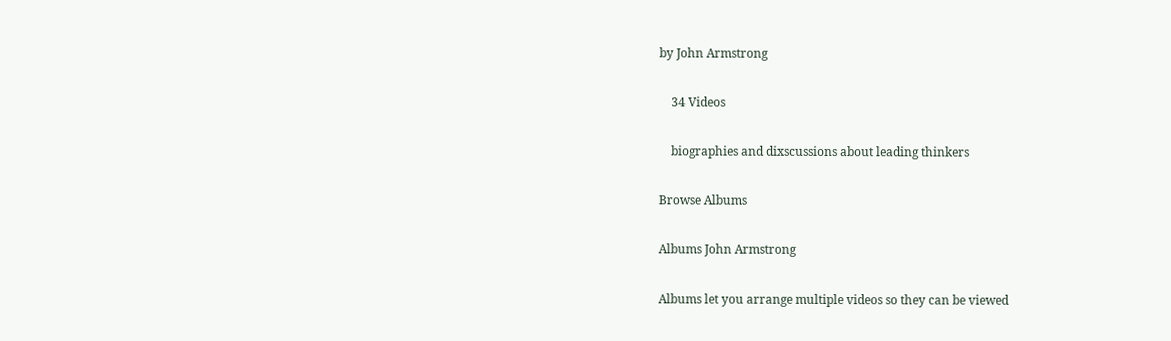by John Armstrong

    34 Videos

    biographies and dixscussions about leading thinkers

Browse Albums

Albums John Armstrong

Albums let you arrange multiple videos so they can be viewed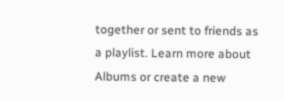together or sent to friends as a playlist. Learn more about Albums or create a new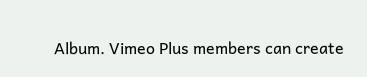Album. Vimeo Plus members can create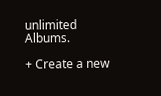unlimited Albums.

+ Create a new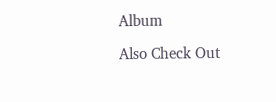Album

Also Check Out